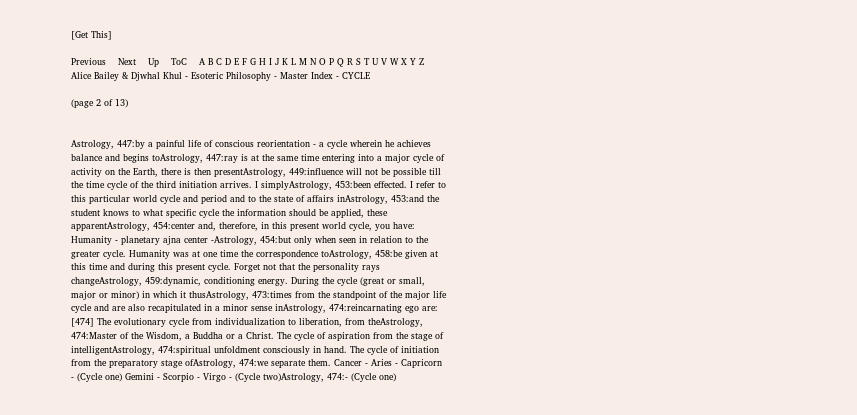[Get This]

Previous    Next    Up    ToC    A B C D E F G H I J K L M N O P Q R S T U V W X Y Z
Alice Bailey & Djwhal Khul - Esoteric Philosophy - Master Index - CYCLE

(page 2 of 13)


Astrology, 447:by a painful life of conscious reorientation - a cycle wherein he achieves balance and begins toAstrology, 447:ray is at the same time entering into a major cycle of activity on the Earth, there is then presentAstrology, 449:influence will not be possible till the time cycle of the third initiation arrives. I simplyAstrology, 453:been effected. I refer to this particular world cycle and period and to the state of affairs inAstrology, 453:and the student knows to what specific cycle the information should be applied, these apparentAstrology, 454:center and, therefore, in this present world cycle, you have: Humanity - planetary ajna center -Astrology, 454:but only when seen in relation to the greater cycle. Humanity was at one time the correspondence toAstrology, 458:be given at this time and during this present cycle. Forget not that the personality rays changeAstrology, 459:dynamic, conditioning energy. During the cycle (great or small, major or minor) in which it thusAstrology, 473:times from the standpoint of the major life cycle and are also recapitulated in a minor sense inAstrology, 474:reincarnating ego are: [474] The evolutionary cycle from individualization to liberation, from theAstrology, 474:Master of the Wisdom, a Buddha or a Christ. The cycle of aspiration from the stage of intelligentAstrology, 474:spiritual unfoldment consciously in hand. The cycle of initiation from the preparatory stage ofAstrology, 474:we separate them. Cancer - Aries - Capricorn - (Cycle one) Gemini - Scorpio - Virgo - (Cycle two)Astrology, 474:- (Cycle one)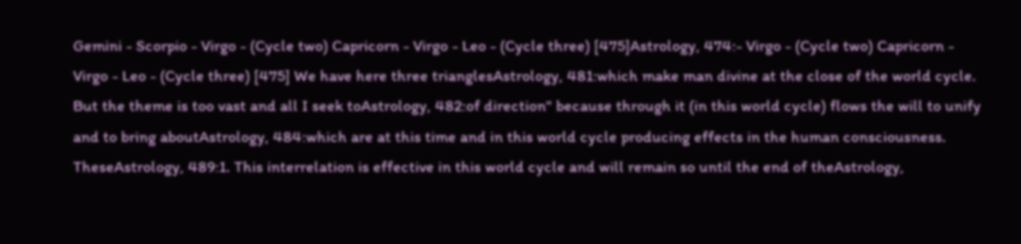Gemini - Scorpio - Virgo - (Cycle two) Capricorn - Virgo - Leo - (Cycle three) [475]Astrology, 474:- Virgo - (Cycle two) Capricorn - Virgo - Leo - (Cycle three) [475] We have here three trianglesAstrology, 481:which make man divine at the close of the world cycle. But the theme is too vast and all I seek toAstrology, 482:of direction" because through it (in this world cycle) flows the will to unify and to bring aboutAstrology, 484:which are at this time and in this world cycle producing effects in the human consciousness. TheseAstrology, 489:1. This interrelation is effective in this world cycle and will remain so until the end of theAstrology,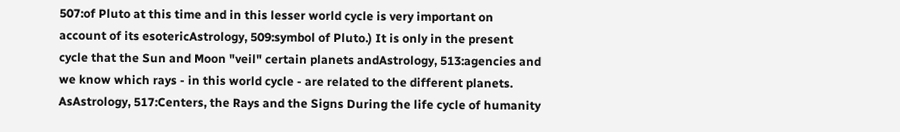507:of Pluto at this time and in this lesser world cycle is very important on account of its esotericAstrology, 509:symbol of Pluto.) It is only in the present cycle that the Sun and Moon "veil" certain planets andAstrology, 513:agencies and we know which rays - in this world cycle - are related to the different planets. AsAstrology, 517:Centers, the Rays and the Signs During the life cycle of humanity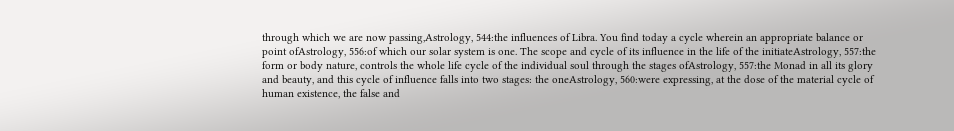through which we are now passing,Astrology, 544:the influences of Libra. You find today a cycle wherein an appropriate balance or point ofAstrology, 556:of which our solar system is one. The scope and cycle of its influence in the life of the initiateAstrology, 557:the form or body nature, controls the whole life cycle of the individual soul through the stages ofAstrology, 557:the Monad in all its glory and beauty, and this cycle of influence falls into two stages: the oneAstrology, 560:were expressing, at the dose of the material cycle of human existence, the false and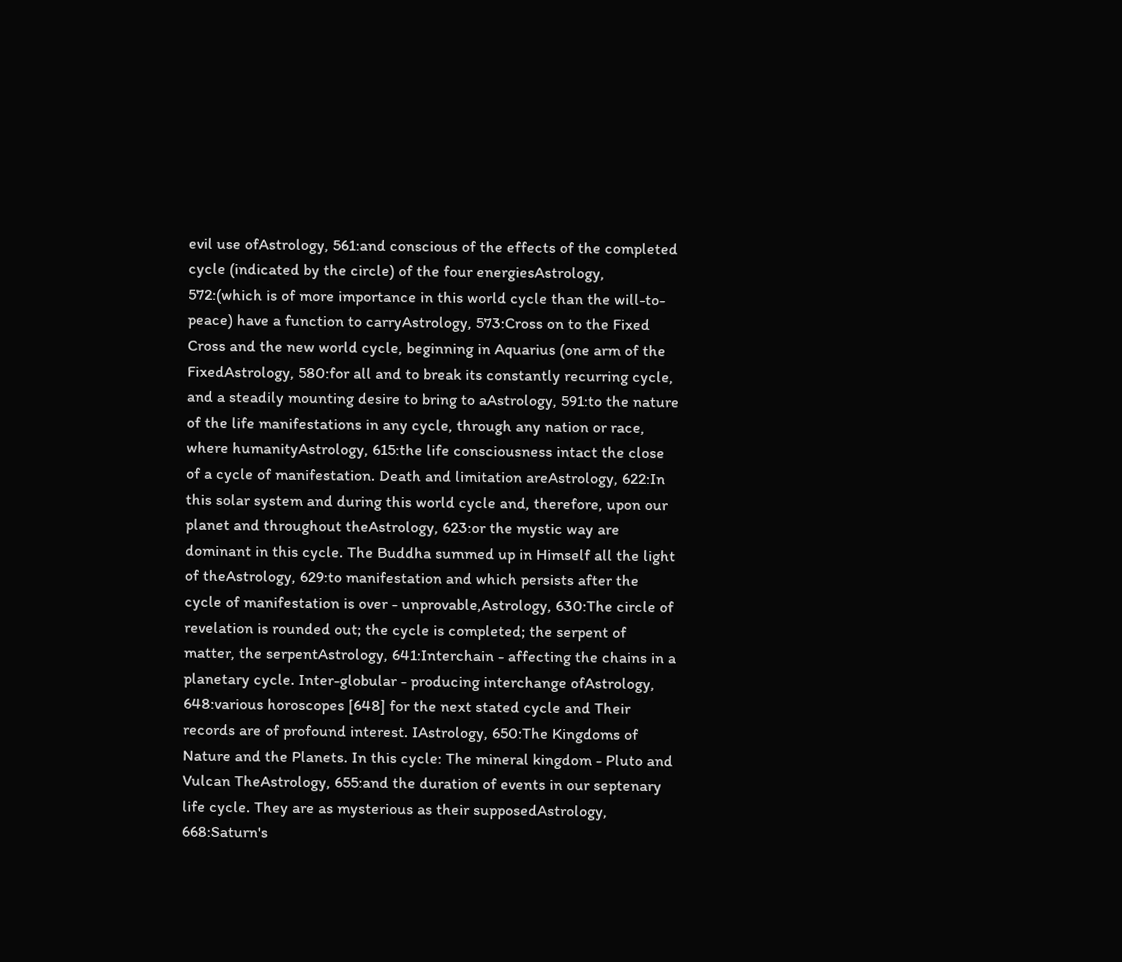evil use ofAstrology, 561:and conscious of the effects of the completed cycle (indicated by the circle) of the four energiesAstrology, 572:(which is of more importance in this world cycle than the will-to-peace) have a function to carryAstrology, 573:Cross on to the Fixed Cross and the new world cycle, beginning in Aquarius (one arm of the FixedAstrology, 580:for all and to break its constantly recurring cycle, and a steadily mounting desire to bring to aAstrology, 591:to the nature of the life manifestations in any cycle, through any nation or race, where humanityAstrology, 615:the life consciousness intact the close of a cycle of manifestation. Death and limitation areAstrology, 622:In this solar system and during this world cycle and, therefore, upon our planet and throughout theAstrology, 623:or the mystic way are dominant in this cycle. The Buddha summed up in Himself all the light of theAstrology, 629:to manifestation and which persists after the cycle of manifestation is over - unprovable,Astrology, 630:The circle of revelation is rounded out; the cycle is completed; the serpent of matter, the serpentAstrology, 641:Interchain - affecting the chains in a planetary cycle. Inter-globular - producing interchange ofAstrology, 648:various horoscopes [648] for the next stated cycle and Their records are of profound interest. IAstrology, 650:The Kingdoms of Nature and the Planets. In this cycle: The mineral kingdom - Pluto and Vulcan TheAstrology, 655:and the duration of events in our septenary life cycle. They are as mysterious as their supposedAstrology, 668:Saturn's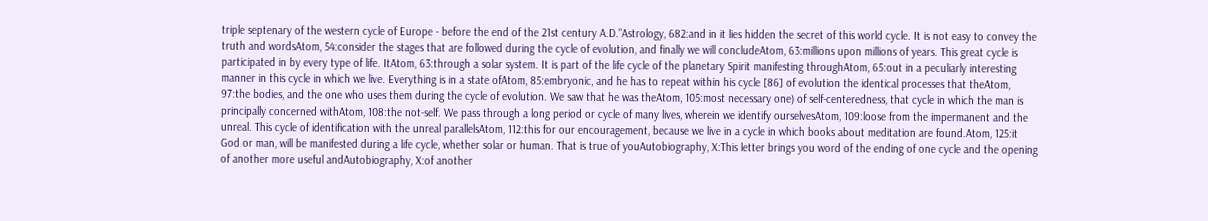triple septenary of the western cycle of Europe - before the end of the 21st century A.D."Astrology, 682:and in it lies hidden the secret of this world cycle. It is not easy to convey the truth and wordsAtom, 54:consider the stages that are followed during the cycle of evolution, and finally we will concludeAtom, 63:millions upon millions of years. This great cycle is participated in by every type of life. ItAtom, 63:through a solar system. It is part of the life cycle of the planetary Spirit manifesting throughAtom, 65:out in a peculiarly interesting manner in this cycle in which we live. Everything is in a state ofAtom, 85:embryonic, and he has to repeat within his cycle [86] of evolution the identical processes that theAtom, 97:the bodies, and the one who uses them during the cycle of evolution. We saw that he was theAtom, 105:most necessary one) of self-centeredness, that cycle in which the man is principally concerned withAtom, 108:the not-self. We pass through a long period or cycle of many lives, wherein we identify ourselvesAtom, 109:loose from the impermanent and the unreal. This cycle of identification with the unreal parallelsAtom, 112:this for our encouragement, because we live in a cycle in which books about meditation are found.Atom, 125:it God or man, will be manifested during a life cycle, whether solar or human. That is true of youAutobiography, X:This letter brings you word of the ending of one cycle and the opening of another more useful andAutobiography, X:of another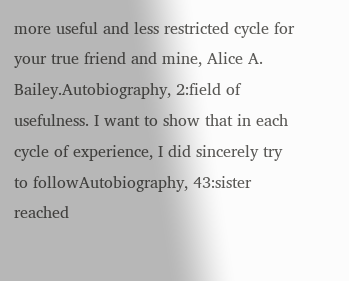more useful and less restricted cycle for your true friend and mine, Alice A. Bailey.Autobiography, 2:field of usefulness. I want to show that in each cycle of experience, I did sincerely try to followAutobiography, 43:sister reached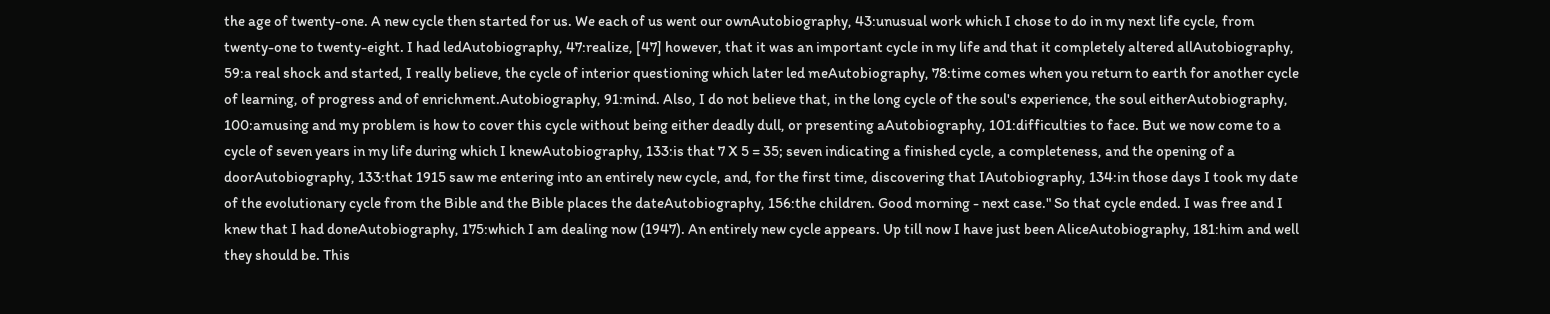the age of twenty-one. A new cycle then started for us. We each of us went our ownAutobiography, 43:unusual work which I chose to do in my next life cycle, from twenty-one to twenty-eight. I had ledAutobiography, 47:realize, [47] however, that it was an important cycle in my life and that it completely altered allAutobiography, 59:a real shock and started, I really believe, the cycle of interior questioning which later led meAutobiography, 78:time comes when you return to earth for another cycle of learning, of progress and of enrichment.Autobiography, 91:mind. Also, I do not believe that, in the long cycle of the soul's experience, the soul eitherAutobiography, 100:amusing and my problem is how to cover this cycle without being either deadly dull, or presenting aAutobiography, 101:difficulties to face. But we now come to a cycle of seven years in my life during which I knewAutobiography, 133:is that 7 X 5 = 35; seven indicating a finished cycle, a completeness, and the opening of a doorAutobiography, 133:that 1915 saw me entering into an entirely new cycle, and, for the first time, discovering that IAutobiography, 134:in those days I took my date of the evolutionary cycle from the Bible and the Bible places the dateAutobiography, 156:the children. Good morning - next case." So that cycle ended. I was free and I knew that I had doneAutobiography, 175:which I am dealing now (1947). An entirely new cycle appears. Up till now I have just been AliceAutobiography, 181:him and well they should be. This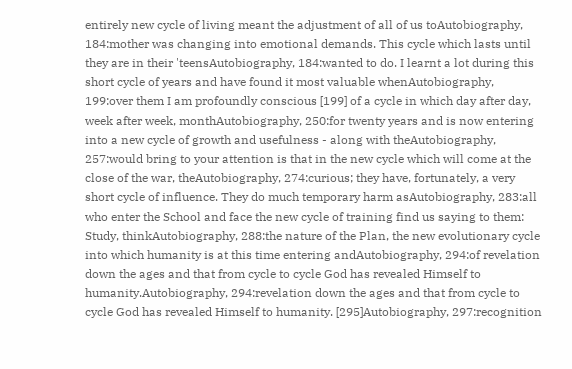entirely new cycle of living meant the adjustment of all of us toAutobiography, 184:mother was changing into emotional demands. This cycle which lasts until they are in their 'teensAutobiography, 184:wanted to do. I learnt a lot during this short cycle of years and have found it most valuable whenAutobiography, 199:over them I am profoundly conscious [199] of a cycle in which day after day, week after week, monthAutobiography, 250:for twenty years and is now entering into a new cycle of growth and usefulness - along with theAutobiography, 257:would bring to your attention is that in the new cycle which will come at the close of the war, theAutobiography, 274:curious; they have, fortunately, a very short cycle of influence. They do much temporary harm asAutobiography, 283:all who enter the School and face the new cycle of training find us saying to them: Study, thinkAutobiography, 288:the nature of the Plan, the new evolutionary cycle into which humanity is at this time entering andAutobiography, 294:of revelation down the ages and that from cycle to cycle God has revealed Himself to humanity.Autobiography, 294:revelation down the ages and that from cycle to cycle God has revealed Himself to humanity. [295]Autobiography, 297:recognition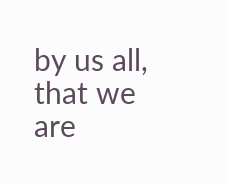by us all, that we are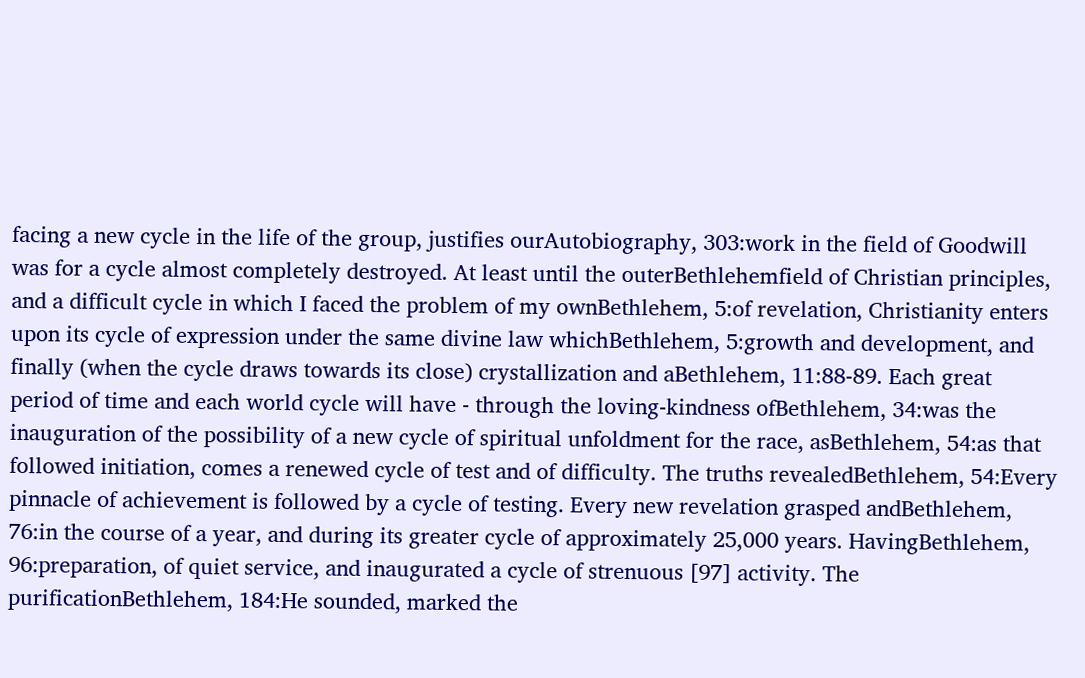facing a new cycle in the life of the group, justifies ourAutobiography, 303:work in the field of Goodwill was for a cycle almost completely destroyed. At least until the outerBethlehemfield of Christian principles, and a difficult cycle in which I faced the problem of my ownBethlehem, 5:of revelation, Christianity enters upon its cycle of expression under the same divine law whichBethlehem, 5:growth and development, and finally (when the cycle draws towards its close) crystallization and aBethlehem, 11:88-89. Each great period of time and each world cycle will have - through the loving-kindness ofBethlehem, 34:was the inauguration of the possibility of a new cycle of spiritual unfoldment for the race, asBethlehem, 54:as that followed initiation, comes a renewed cycle of test and of difficulty. The truths revealedBethlehem, 54:Every pinnacle of achievement is followed by a cycle of testing. Every new revelation grasped andBethlehem, 76:in the course of a year, and during its greater cycle of approximately 25,000 years. HavingBethlehem, 96:preparation, of quiet service, and inaugurated a cycle of strenuous [97] activity. The purificationBethlehem, 184:He sounded, marked the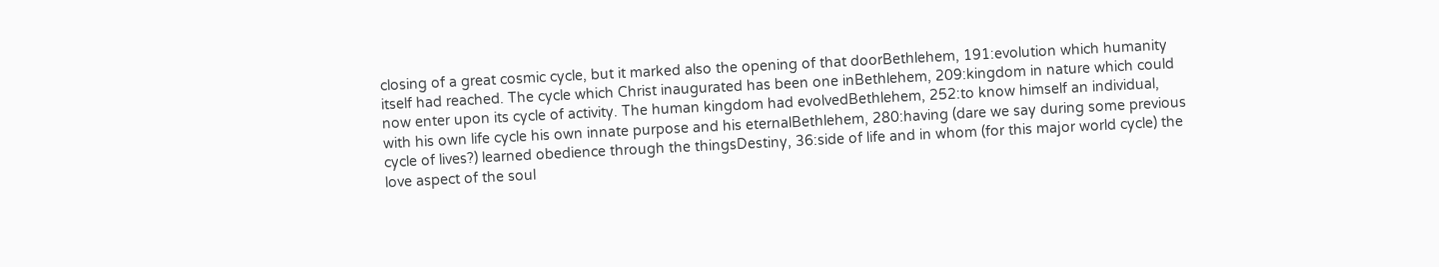closing of a great cosmic cycle, but it marked also the opening of that doorBethlehem, 191:evolution which humanity itself had reached. The cycle which Christ inaugurated has been one inBethlehem, 209:kingdom in nature which could now enter upon its cycle of activity. The human kingdom had evolvedBethlehem, 252:to know himself an individual, with his own life cycle his own innate purpose and his eternalBethlehem, 280:having (dare we say during some previous cycle of lives?) learned obedience through the thingsDestiny, 36:side of life and in whom (for this major world cycle) the love aspect of the soul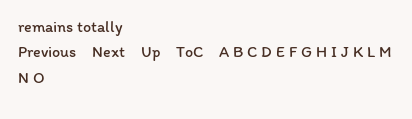remains totally
Previous    Next    Up    ToC    A B C D E F G H I J K L M N O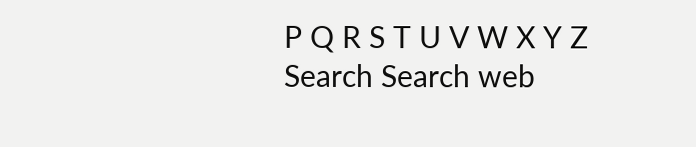P Q R S T U V W X Y Z
Search Search web